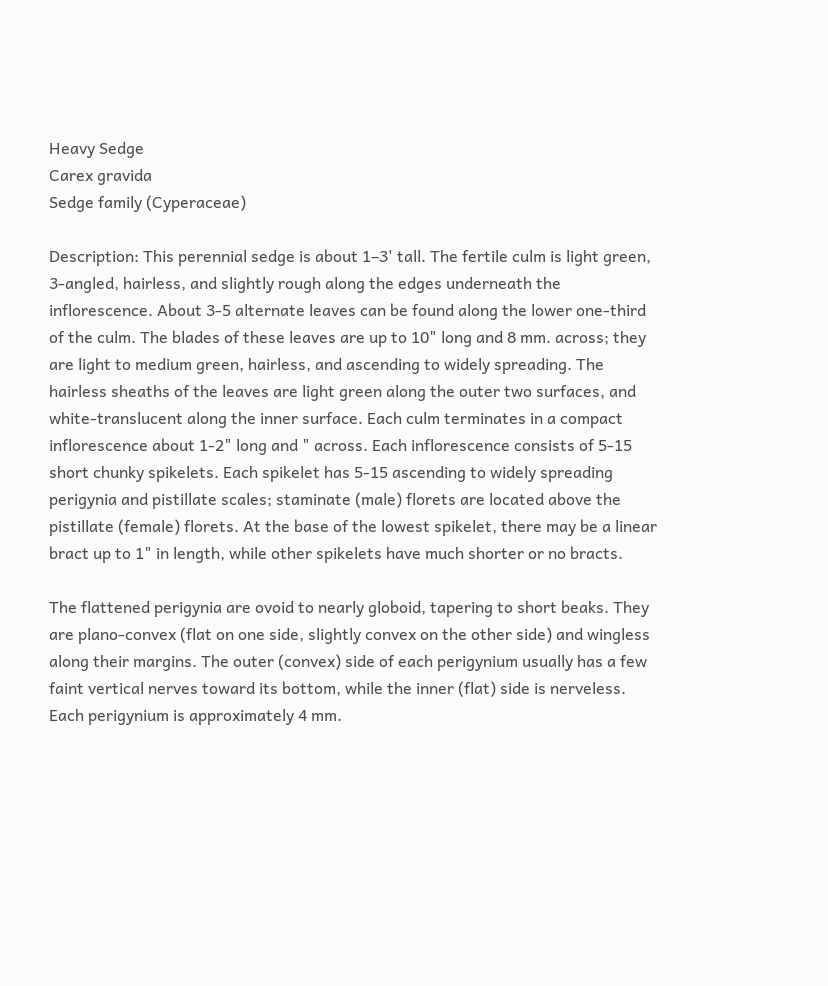Heavy Sedge
Carex gravida
Sedge family (Cyperaceae)

Description: This perennial sedge is about 1–3' tall. The fertile culm is light green, 3-angled, hairless, and slightly rough along the edges underneath the inflorescence. About 3-5 alternate leaves can be found along the lower one-third of the culm. The blades of these leaves are up to 10" long and 8 mm. across; they are light to medium green, hairless, and ascending to widely spreading. The hairless sheaths of the leaves are light green along the outer two surfaces, and white-translucent along the inner surface. Each culm terminates in a compact inflorescence about 1-2" long and " across. Each inflorescence consists of 5-15 short chunky spikelets. Each spikelet has 5-15 ascending to widely spreading perigynia and pistillate scales; staminate (male) florets are located above the pistillate (female) florets. At the base of the lowest spikelet, there may be a linear bract up to 1" in length, while other spikelets have much shorter or no bracts.

The flattened perigynia are ovoid to nearly globoid, tapering to short beaks. They are plano-convex (flat on one side, slightly convex on the other side) and wingless along their margins. The outer (convex) side of each perigynium usually has a few faint vertical nerves toward its bottom, while the inner (flat) side is nerveless. Each perigynium is approximately 4 mm.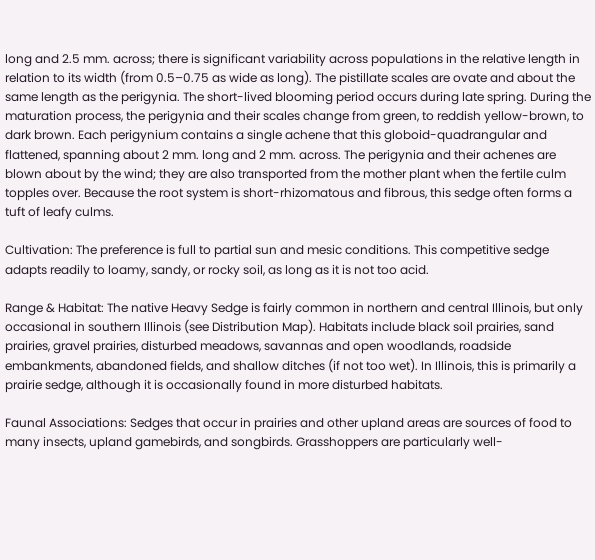long and 2.5 mm. across; there is significant variability across populations in the relative length in relation to its width (from 0.5–0.75 as wide as long). The pistillate scales are ovate and about the same length as the perigynia. The short-lived blooming period occurs during late spring. During the maturation process, the perigynia and their scales change from green, to reddish yellow-brown, to dark brown. Each perigynium contains a single achene that this globoid-quadrangular and flattened, spanning about 2 mm. long and 2 mm. across. The perigynia and their achenes are blown about by the wind; they are also transported from the mother plant when the fertile culm topples over. Because the root system is short-rhizomatous and fibrous, this sedge often forms a tuft of leafy culms.

Cultivation: The preference is full to partial sun and mesic conditions. This competitive sedge adapts readily to loamy, sandy, or rocky soil, as long as it is not too acid.

Range & Habitat: The native Heavy Sedge is fairly common in northern and central Illinois, but only occasional in southern Illinois (see Distribution Map). Habitats include black soil prairies, sand prairies, gravel prairies, disturbed meadows, savannas and open woodlands, roadside embankments, abandoned fields, and shallow ditches (if not too wet). In Illinois, this is primarily a prairie sedge, although it is occasionally found in more disturbed habitats.

Faunal Associations: Sedges that occur in prairies and other upland areas are sources of food to many insects, upland gamebirds, and songbirds. Grasshoppers are particularly well-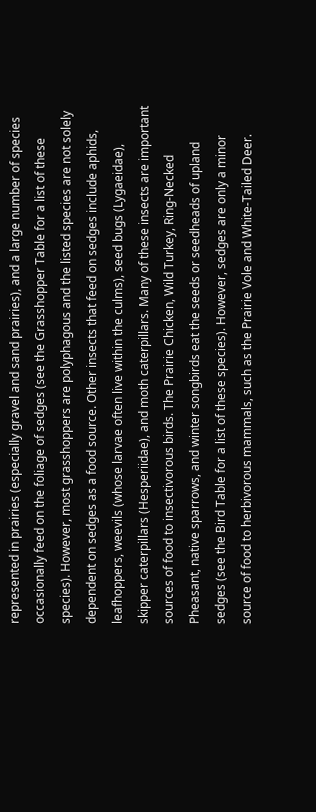represented in prairies (especially gravel and sand prairies), and a large number of species occasionally feed on the foliage of sedges (see the Grasshopper Table for a list of these species). However, most grasshoppers are polyphagous and the listed species are not solely dependent on sedges as a food source. Other insects that feed on sedges include aphids, leafhoppers, weevils (whose larvae often live within the culms), seed bugs (Lygaeidae), skipper caterpillars (Hesperiidae), and moth caterpillars. Many of these insects are important sources of food to insectivorous birds. The Prairie Chicken, Wild Turkey, Ring-Necked Pheasant, native sparrows, and winter songbirds eat the seeds or seedheads of upland sedges (see the Bird Table for a list of these species). However, sedges are only a minor source of food to herbivorous mammals, such as the Prairie Vole and White-Tailed Deer.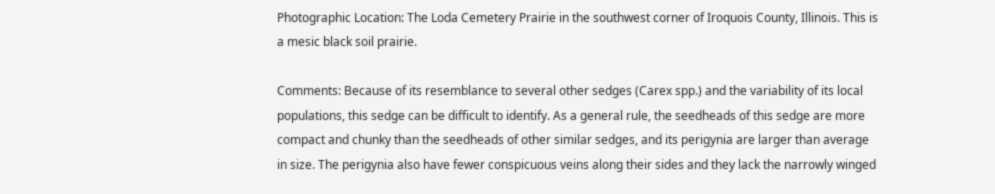Photographic Location: The Loda Cemetery Prairie in the southwest corner of Iroquois County, Illinois. This is a mesic black soil prairie.

Comments: Because of its resemblance to several other sedges (Carex spp.) and the variability of its local populations, this sedge can be difficult to identify. As a general rule, the seedheads of this sedge are more compact and chunky than the seedheads of other similar sedges, and its perigynia are larger than average in size. The perigynia also have fewer conspicuous veins along their sides and they lack the narrowly winged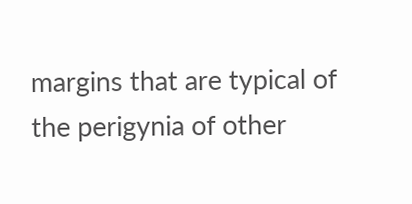margins that are typical of the perigynia of other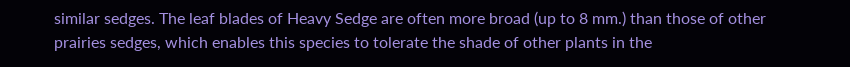similar sedges. The leaf blades of Heavy Sedge are often more broad (up to 8 mm.) than those of other prairies sedges, which enables this species to tolerate the shade of other plants in the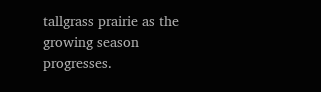tallgrass prairie as the growing season progresses.